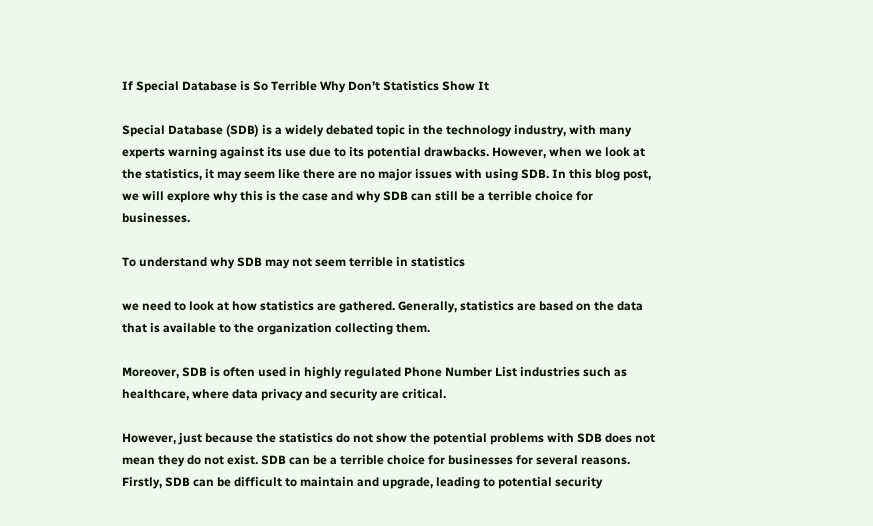If Special Database is So Terrible Why Don’t Statistics Show It

Special Database (SDB) is a widely debated topic in the technology industry, with many experts warning against its use due to its potential drawbacks. However, when we look at the statistics, it may seem like there are no major issues with using SDB. In this blog post, we will explore why this is the case and why SDB can still be a terrible choice for businesses.

To understand why SDB may not seem terrible in statistics

we need to look at how statistics are gathered. Generally, statistics are based on the data that is available to the organization collecting them.

Moreover, SDB is often used in highly regulated Phone Number List industries such as healthcare, where data privacy and security are critical.

However, just because the statistics do not show the potential problems with SDB does not mean they do not exist. SDB can be a terrible choice for businesses for several reasons. Firstly, SDB can be difficult to maintain and upgrade, leading to potential security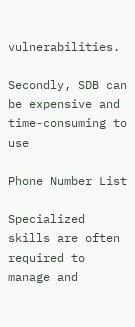vulnerabilities.

Secondly, SDB can be expensive and time-consuming to use

Phone Number List

Specialized skills are often required to manage and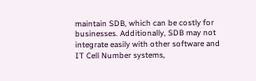maintain SDB, which can be costly for businesses. Additionally, SDB may not integrate easily with other software and IT Cell Number systems,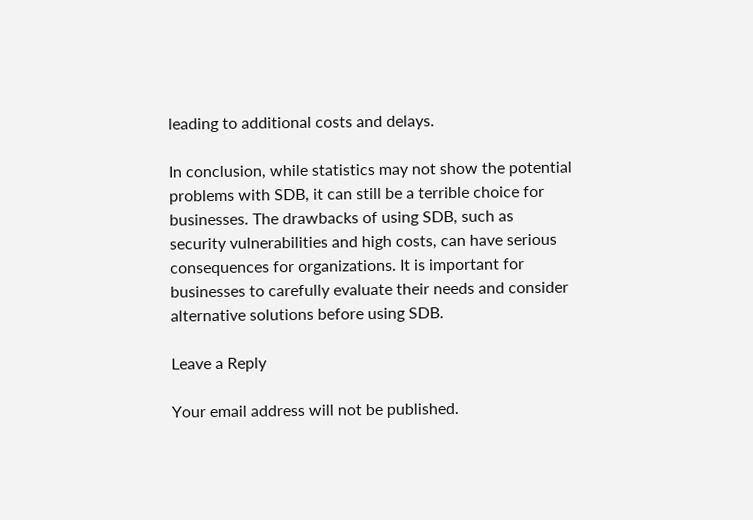leading to additional costs and delays.

In conclusion, while statistics may not show the potential problems with SDB, it can still be a terrible choice for businesses. The drawbacks of using SDB, such as security vulnerabilities and high costs, can have serious consequences for organizations. It is important for businesses to carefully evaluate their needs and consider alternative solutions before using SDB.

Leave a Reply

Your email address will not be published.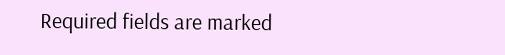Required fields are marked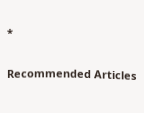*

Recommended Articles